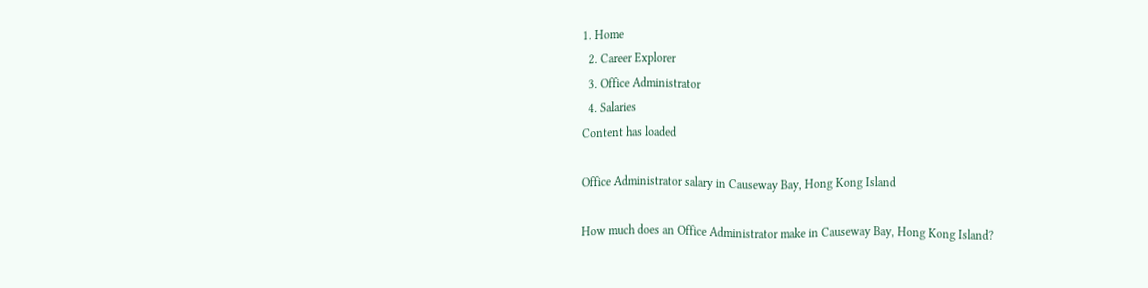1. Home
  2. Career Explorer
  3. Office Administrator
  4. Salaries
Content has loaded

Office Administrator salary in Causeway Bay, Hong Kong Island

How much does an Office Administrator make in Causeway Bay, Hong Kong Island?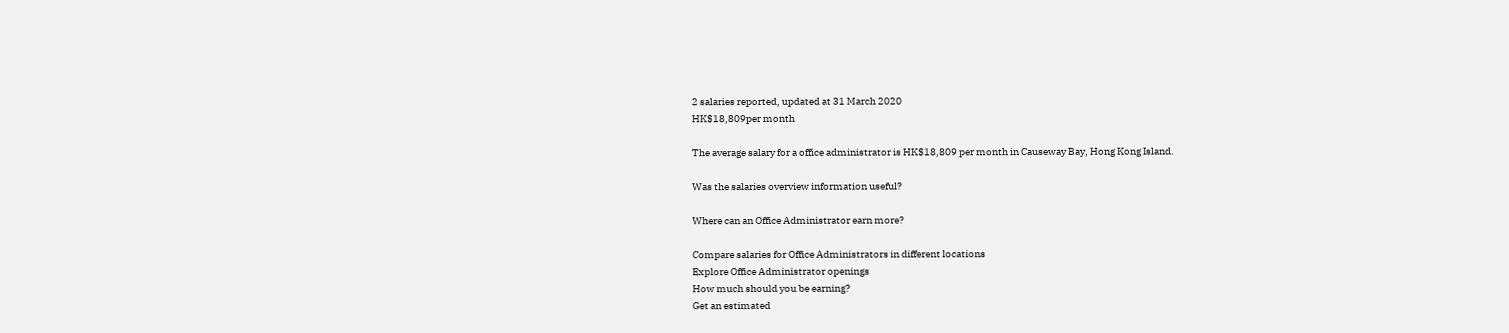2 salaries reported, updated at 31 March 2020
HK$18,809per month

The average salary for a office administrator is HK$18,809 per month in Causeway Bay, Hong Kong Island.

Was the salaries overview information useful?

Where can an Office Administrator earn more?

Compare salaries for Office Administrators in different locations
Explore Office Administrator openings
How much should you be earning?
Get an estimated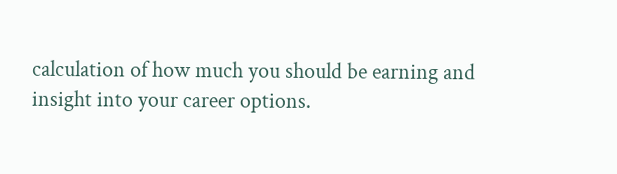calculation of how much you should be earning and insight into your career options.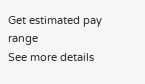Get estimated pay range
See more details